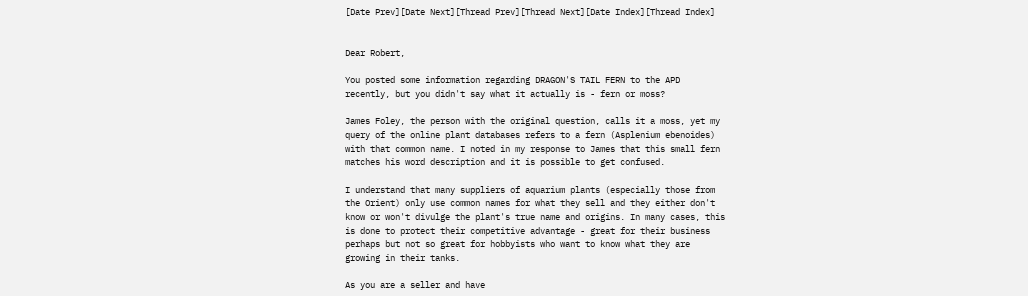[Date Prev][Date Next][Thread Prev][Thread Next][Date Index][Thread Index]


Dear Robert,

You posted some information regarding DRAGON'S TAIL FERN to the APD
recently, but you didn't say what it actually is - fern or moss?

James Foley, the person with the original question, calls it a moss, yet my
query of the online plant databases refers to a fern (Asplenium ebenoides)
with that common name. I noted in my response to James that this small fern
matches his word description and it is possible to get confused.

I understand that many suppliers of aquarium plants (especially those from
the Orient) only use common names for what they sell and they either don't
know or won't divulge the plant's true name and origins. In many cases, this
is done to protect their competitive advantage - great for their business
perhaps but not so great for hobbyists who want to know what they are
growing in their tanks.

As you are a seller and have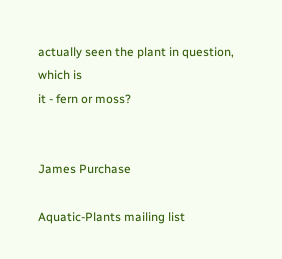actually seen the plant in question, which is
it - fern or moss?


James Purchase

Aquatic-Plants mailing list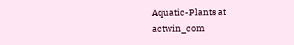Aquatic-Plants at actwin_com